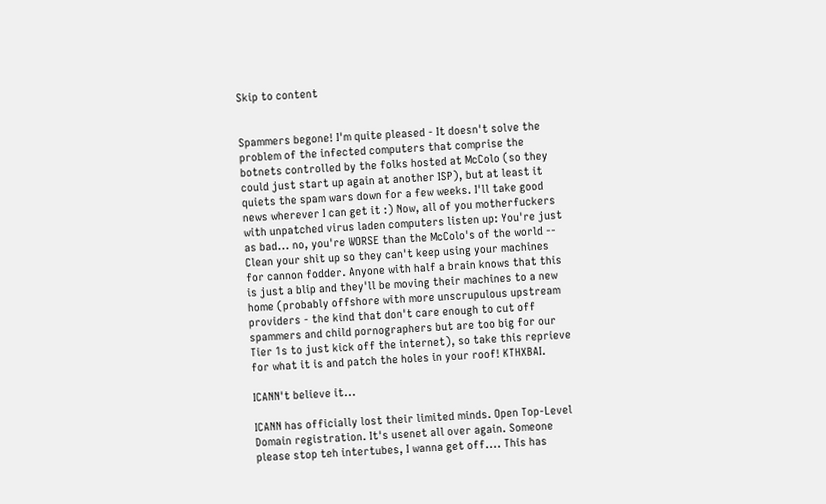Skip to content


Spammers begone! I'm quite pleased - It doesn't solve the problem of the infected computers that comprise the botnets controlled by the folks hosted at McColo (so they could just start up again at another ISP), but at least it quiets the spam wars down for a few weeks. I'll take good news wherever I can get it :) Now, all of you motherfuckers with unpatched virus laden computers listen up: You're just as bad... no, you're WORSE than the McColo's of the world -- Clean your shit up so they can't keep using your machines for cannon fodder. Anyone with half a brain knows that this is just a blip and they'll be moving their machines to a new home (probably offshore with more unscrupulous upstream providers - the kind that don't care enough to cut off spammers and child pornographers but are too big for our Tier 1s to just kick off the internet), so take this reprieve for what it is and patch the holes in your roof! KTHXBAI.

ICANN't believe it...

ICANN has officially lost their limited minds. Open Top-Level Domain registration. It's usenet all over again. Someone please stop teh intertubes, I wanna get off.... This has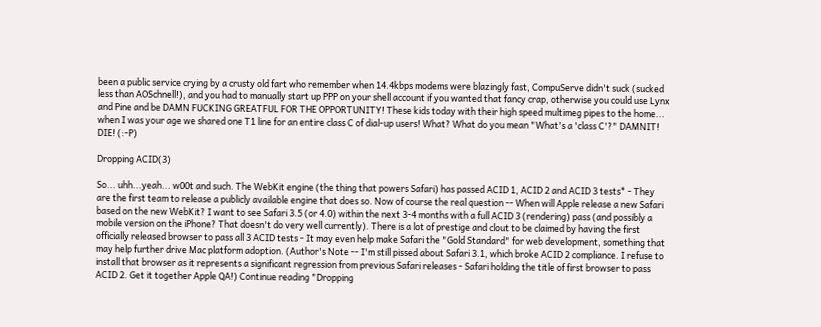been a public service crying by a crusty old fart who remember when 14.4kbps modems were blazingly fast, CompuServe didn't suck (sucked less than AOSchnell!), and you had to manually start up PPP on your shell account if you wanted that fancy crap, otherwise you could use Lynx and Pine and be DAMN FUCKING GREATFUL FOR THE OPPORTUNITY! These kids today with their high speed multimeg pipes to the home... when I was your age we shared one T1 line for an entire class C of dial-up users! What? What do you mean "What's a 'class C'?" DAMNIT! DIE! (:-P)

Dropping ACID(3)

So... uhh...yeah... w00t and such. The WebKit engine (the thing that powers Safari) has passed ACID 1, ACID 2 and ACID 3 tests* - They are the first team to release a publicly available engine that does so. Now of course the real question -- When will Apple release a new Safari based on the new WebKit? I want to see Safari 3.5 (or 4.0) within the next 3-4 months with a full ACID 3 (rendering) pass (and possibly a mobile version on the iPhone? That doesn't do very well currently). There is a lot of prestige and clout to be claimed by having the first officially released browser to pass all 3 ACID tests - It may even help make Safari the "Gold Standard" for web development, something that may help further drive Mac platform adoption. (Author's Note -- I'm still pissed about Safari 3.1, which broke ACID 2 compliance. I refuse to install that browser as it represents a significant regression from previous Safari releases - Safari holding the title of first browser to pass ACID 2. Get it together Apple QA!) Continue reading "Dropping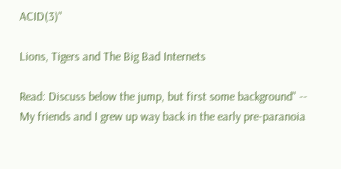ACID(3)"

Lions, Tigers and The Big Bad Internets

Read: Discuss below the jump, but first some background" -- My friends and I grew up way back in the early pre-paranoia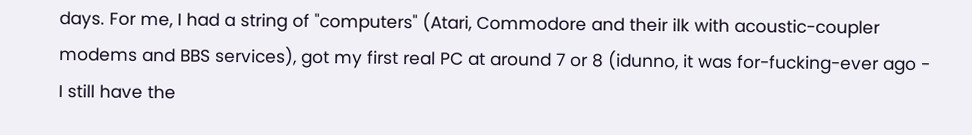days. For me, I had a string of "computers" (Atari, Commodore and their ilk with acoustic-coupler modems and BBS services), got my first real PC at around 7 or 8 (idunno, it was for-fucking-ever ago - I still have the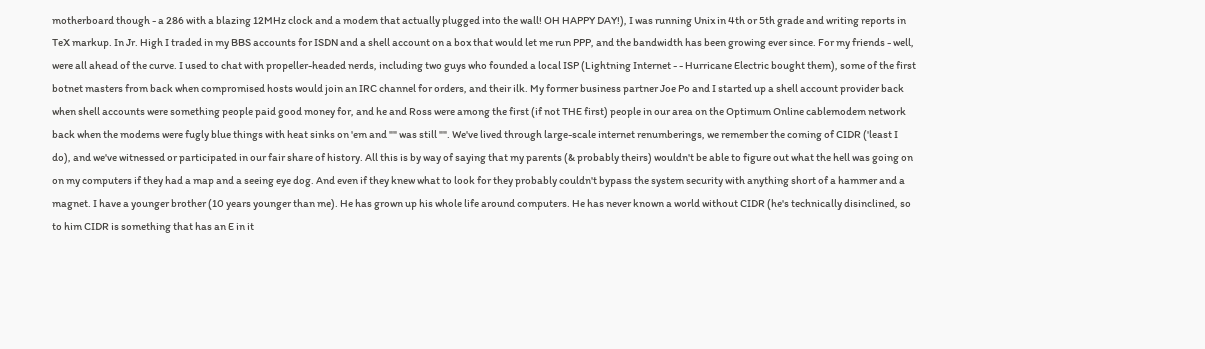motherboard though - a 286 with a blazing 12MHz clock and a modem that actually plugged into the wall! OH HAPPY DAY!), I was running Unix in 4th or 5th grade and writing reports in TeX markup. In Jr. High I traded in my BBS accounts for ISDN and a shell account on a box that would let me run PPP, and the bandwidth has been growing ever since. For my friends - well, were all ahead of the curve. I used to chat with propeller-headed nerds, including two guys who founded a local ISP (Lightning Internet - - Hurricane Electric bought them), some of the first botnet masters from back when compromised hosts would join an IRC channel for orders, and their ilk. My former business partner Joe Po and I started up a shell account provider back when shell accounts were something people paid good money for, and he and Ross were among the first (if not THE first) people in our area on the Optimum Online cablemodem network back when the modems were fugly blue things with heat sinks on 'em and "" was still "". We've lived through large-scale internet renumberings, we remember the coming of CIDR ('least I do), and we've witnessed or participated in our fair share of history. All this is by way of saying that my parents (& probably theirs) wouldn't be able to figure out what the hell was going on on my computers if they had a map and a seeing eye dog. And even if they knew what to look for they probably couldn't bypass the system security with anything short of a hammer and a magnet. I have a younger brother (10 years younger than me). He has grown up his whole life around computers. He has never known a world without CIDR (he's technically disinclined, so to him CIDR is something that has an E in it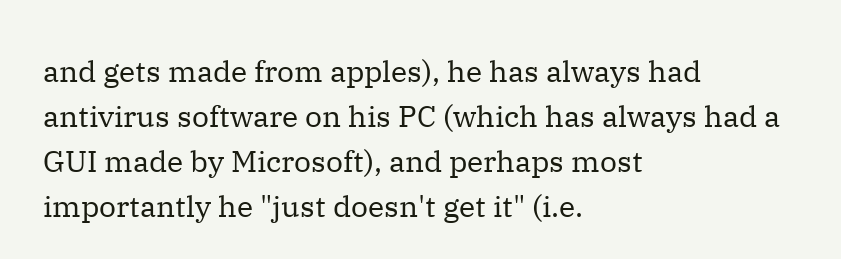and gets made from apples), he has always had antivirus software on his PC (which has always had a GUI made by Microsoft), and perhaps most importantly he "just doesn't get it" (i.e.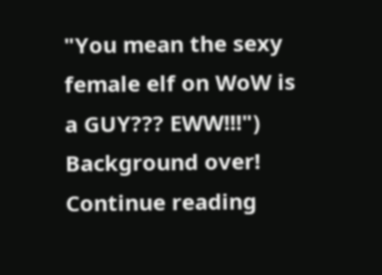"You mean the sexy female elf on WoW is a GUY??? EWW!!!") Background over! Continue reading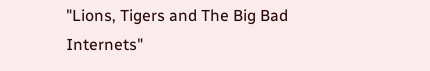"Lions, Tigers and The Big Bad Internets"